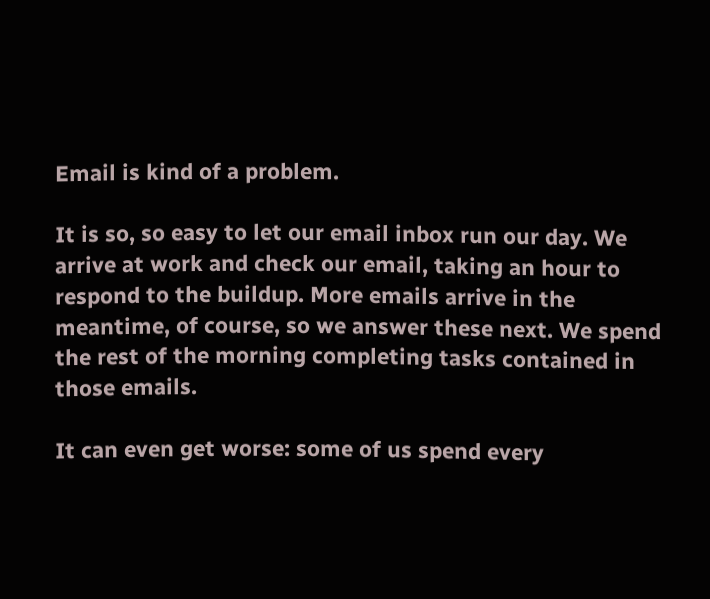Email is kind of a problem.

It is so, so easy to let our email inbox run our day. We arrive at work and check our email, taking an hour to respond to the buildup. More emails arrive in the meantime, of course, so we answer these next. We spend the rest of the morning completing tasks contained in those emails.

It can even get worse: some of us spend every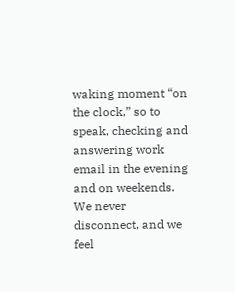waking moment “on the clock,” so to speak, checking and answering work email in the evening and on weekends. We never disconnect, and we feel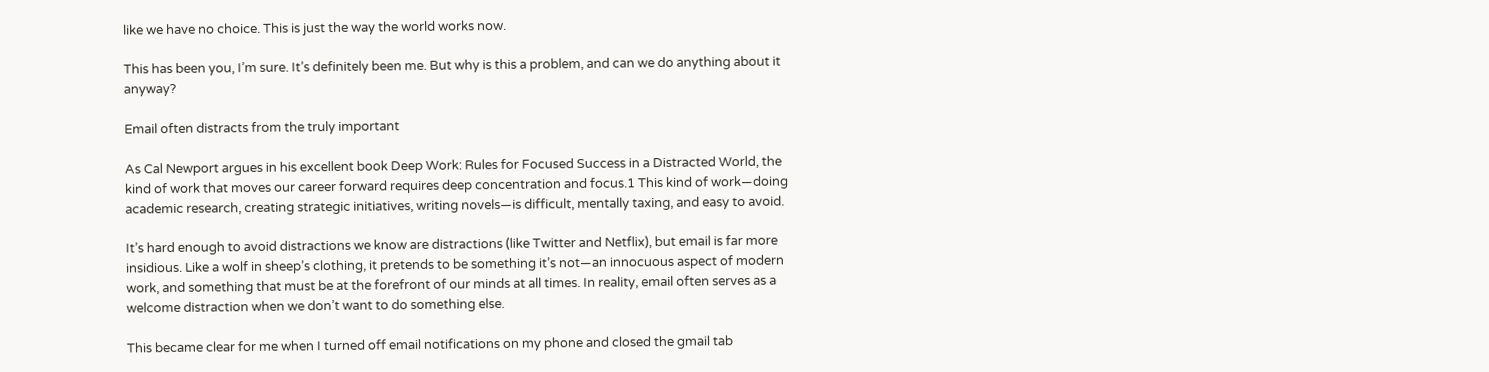like we have no choice. This is just the way the world works now.

This has been you, I’m sure. It’s definitely been me. But why is this a problem, and can we do anything about it anyway?

Email often distracts from the truly important

As Cal Newport argues in his excellent book Deep Work: Rules for Focused Success in a Distracted World, the kind of work that moves our career forward requires deep concentration and focus.1 This kind of work—doing academic research, creating strategic initiatives, writing novels—is difficult, mentally taxing, and easy to avoid.

It’s hard enough to avoid distractions we know are distractions (like Twitter and Netflix), but email is far more insidious. Like a wolf in sheep’s clothing, it pretends to be something it’s not—an innocuous aspect of modern work, and something that must be at the forefront of our minds at all times. In reality, email often serves as a welcome distraction when we don’t want to do something else.

This became clear for me when I turned off email notifications on my phone and closed the gmail tab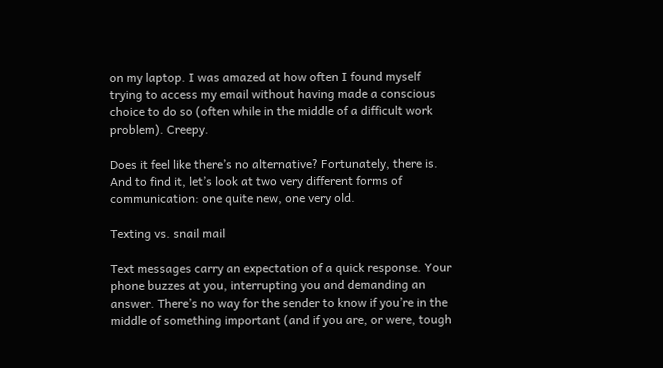on my laptop. I was amazed at how often I found myself trying to access my email without having made a conscious choice to do so (often while in the middle of a difficult work problem). Creepy.

Does it feel like there’s no alternative? Fortunately, there is. And to find it, let’s look at two very different forms of communication: one quite new, one very old.

Texting vs. snail mail

Text messages carry an expectation of a quick response. Your phone buzzes at you, interrupting you and demanding an answer. There’s no way for the sender to know if you’re in the middle of something important (and if you are, or were, tough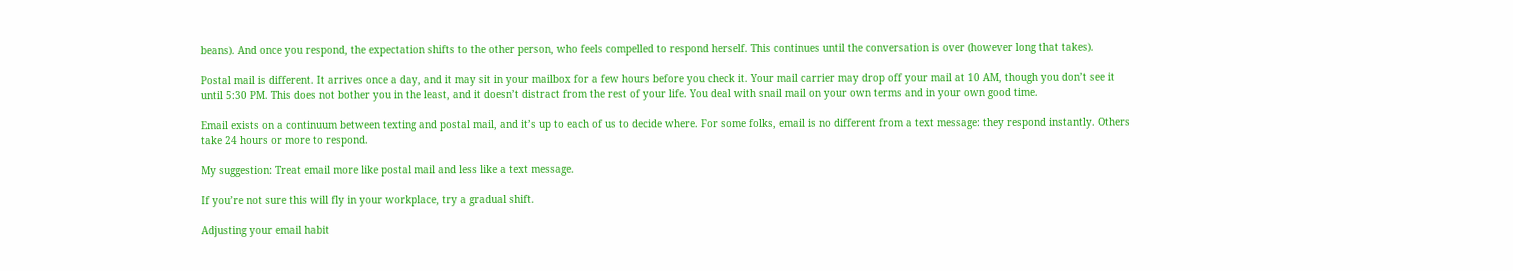beans). And once you respond, the expectation shifts to the other person, who feels compelled to respond herself. This continues until the conversation is over (however long that takes).

Postal mail is different. It arrives once a day, and it may sit in your mailbox for a few hours before you check it. Your mail carrier may drop off your mail at 10 AM, though you don’t see it until 5:30 PM. This does not bother you in the least, and it doesn’t distract from the rest of your life. You deal with snail mail on your own terms and in your own good time.

Email exists on a continuum between texting and postal mail, and it’s up to each of us to decide where. For some folks, email is no different from a text message: they respond instantly. Others take 24 hours or more to respond.

My suggestion: Treat email more like postal mail and less like a text message.

If you’re not sure this will fly in your workplace, try a gradual shift.

Adjusting your email habit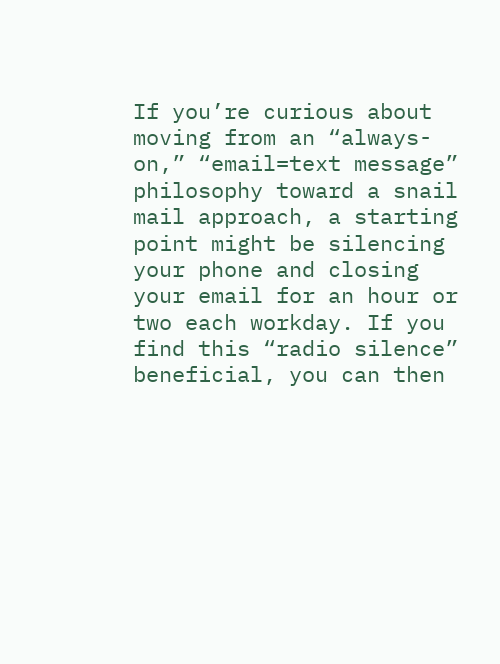If you’re curious about moving from an “always-on,” “email=text message” philosophy toward a snail mail approach, a starting point might be silencing your phone and closing your email for an hour or two each workday. If you find this “radio silence” beneficial, you can then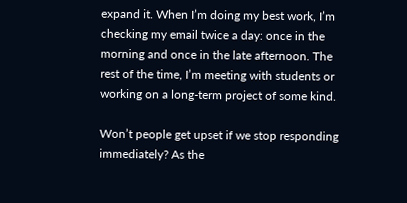expand it. When I’m doing my best work, I’m checking my email twice a day: once in the morning and once in the late afternoon. The rest of the time, I’m meeting with students or working on a long-term project of some kind.

Won’t people get upset if we stop responding immediately? As the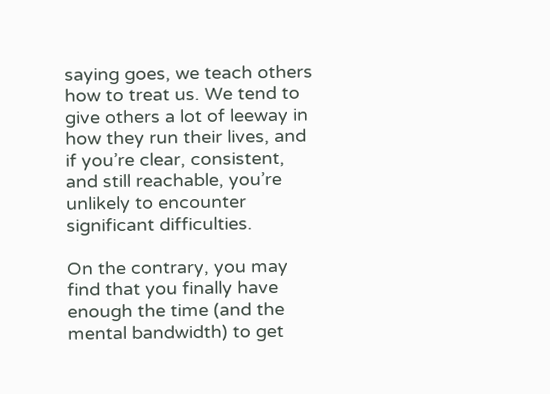saying goes, we teach others how to treat us. We tend to give others a lot of leeway in how they run their lives, and if you’re clear, consistent, and still reachable, you’re unlikely to encounter significant difficulties.

On the contrary, you may find that you finally have enough the time (and the mental bandwidth) to get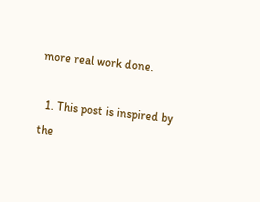more real work done.

  1. This post is inspired by the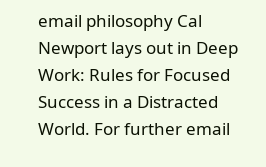email philosophy Cal Newport lays out in Deep Work: Rules for Focused Success in a Distracted World. For further email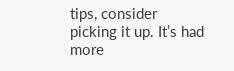tips, consider picking it up. It’s had more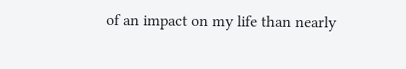of an impact on my life than nearly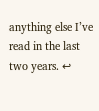anything else I’ve read in the last two years. ↩